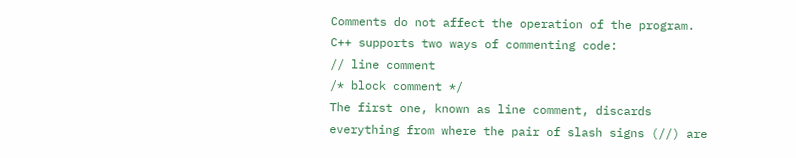Comments do not affect the operation of the program. C++ supports two ways of commenting code:
// line comment
/* block comment */
The first one, known as line comment, discards everything from where the pair of slash signs (//) are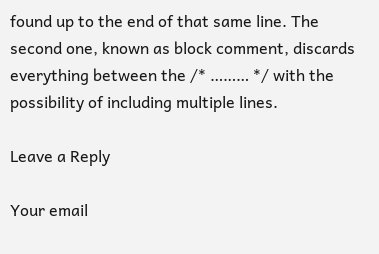found up to the end of that same line. The second one, known as block comment, discards everything between the /* ……… */ with the possibility of including multiple lines.

Leave a Reply

Your email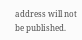address will not be published.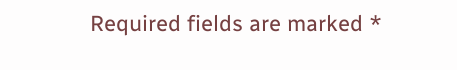Required fields are marked *